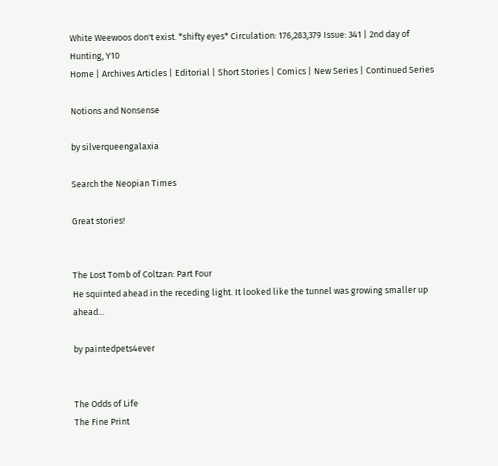White Weewoos don't exist. *shifty eyes* Circulation: 176,283,379 Issue: 341 | 2nd day of Hunting, Y10
Home | Archives Articles | Editorial | Short Stories | Comics | New Series | Continued Series

Notions and Nonsense

by silverqueengalaxia

Search the Neopian Times

Great stories!


The Lost Tomb of Coltzan: Part Four
He squinted ahead in the receding light. It looked like the tunnel was growing smaller up ahead...

by paintedpets4ever


The Odds of Life
The Fine Print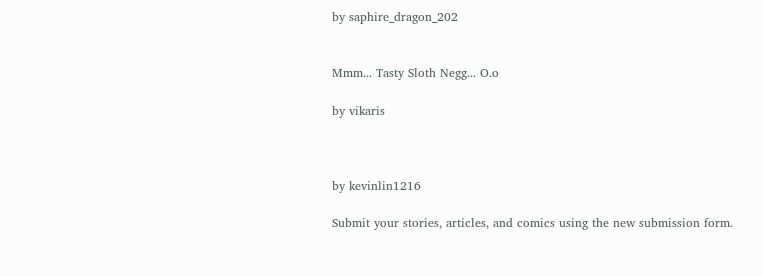by saphire_dragon_202


Mmm... Tasty Sloth Negg... O.o

by vikaris



by kevinlin1216

Submit your stories, articles, and comics using the new submission form.